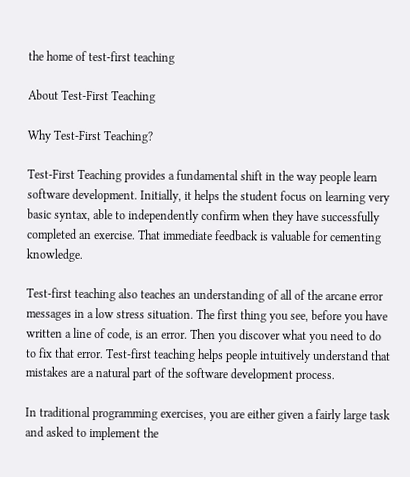the home of test-first teaching

About Test-First Teaching

Why Test-First Teaching?

Test-First Teaching provides a fundamental shift in the way people learn software development. Initially, it helps the student focus on learning very basic syntax, able to independently confirm when they have successfully completed an exercise. That immediate feedback is valuable for cementing knowledge.

Test-first teaching also teaches an understanding of all of the arcane error messages in a low stress situation. The first thing you see, before you have written a line of code, is an error. Then you discover what you need to do to fix that error. Test-first teaching helps people intuitively understand that mistakes are a natural part of the software development process.

In traditional programming exercises, you are either given a fairly large task and asked to implement the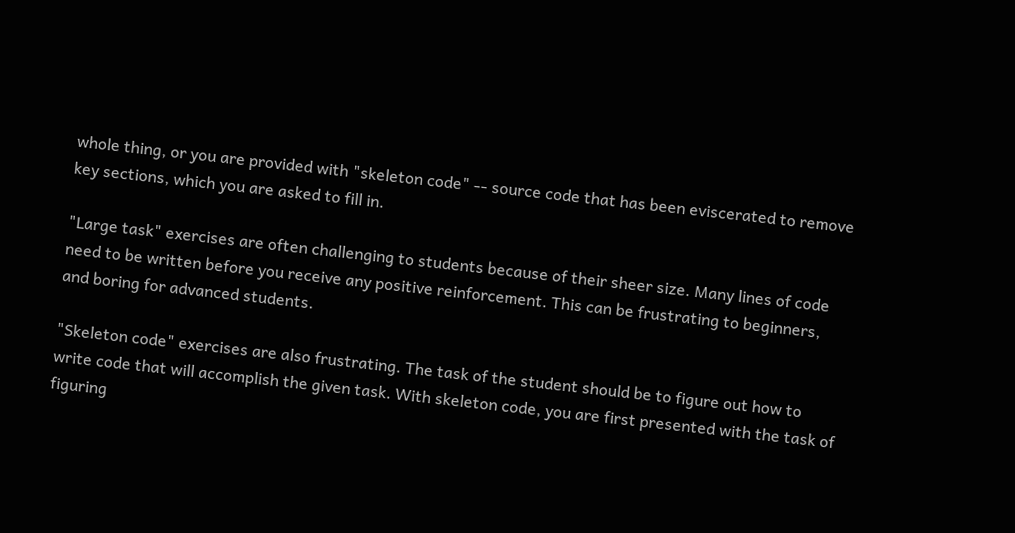whole thing, or you are provided with "skeleton code" -- source code that has been eviscerated to remove key sections, which you are asked to fill in.

"Large task" exercises are often challenging to students because of their sheer size. Many lines of code need to be written before you receive any positive reinforcement. This can be frustrating to beginners, and boring for advanced students.

"Skeleton code" exercises are also frustrating. The task of the student should be to figure out how to write code that will accomplish the given task. With skeleton code, you are first presented with the task of figuring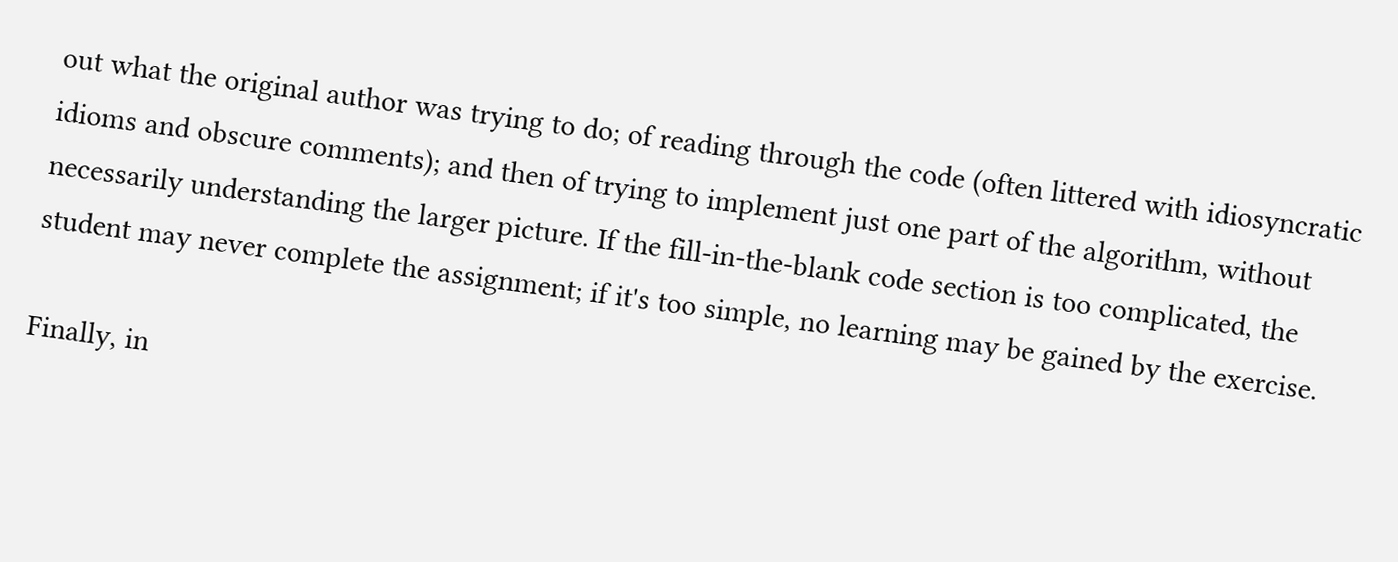out what the original author was trying to do; of reading through the code (often littered with idiosyncratic idioms and obscure comments); and then of trying to implement just one part of the algorithm, without necessarily understanding the larger picture. If the fill-in-the-blank code section is too complicated, the student may never complete the assignment; if it's too simple, no learning may be gained by the exercise.

Finally, in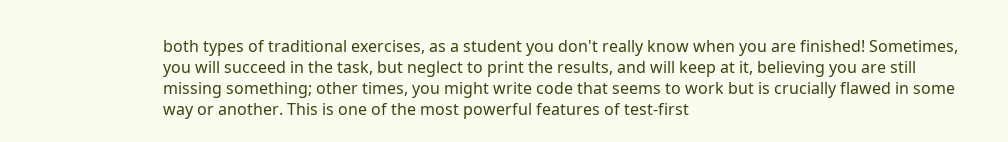both types of traditional exercises, as a student you don't really know when you are finished! Sometimes, you will succeed in the task, but neglect to print the results, and will keep at it, believing you are still missing something; other times, you might write code that seems to work but is crucially flawed in some way or another. This is one of the most powerful features of test-first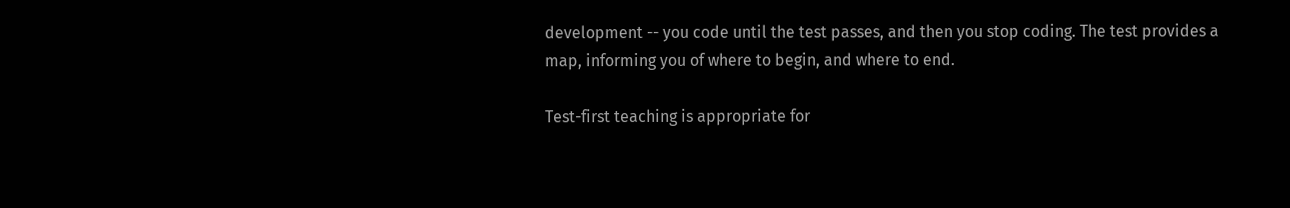development -- you code until the test passes, and then you stop coding. The test provides a map, informing you of where to begin, and where to end.

Test-first teaching is appropriate for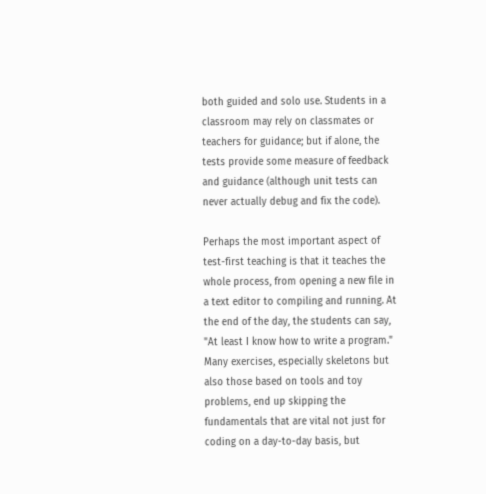both guided and solo use. Students in a classroom may rely on classmates or teachers for guidance; but if alone, the tests provide some measure of feedback and guidance (although unit tests can never actually debug and fix the code).

Perhaps the most important aspect of test-first teaching is that it teaches the whole process, from opening a new file in a text editor to compiling and running. At the end of the day, the students can say, "At least I know how to write a program." Many exercises, especially skeletons but also those based on tools and toy problems, end up skipping the fundamentals that are vital not just for coding on a day-to-day basis, but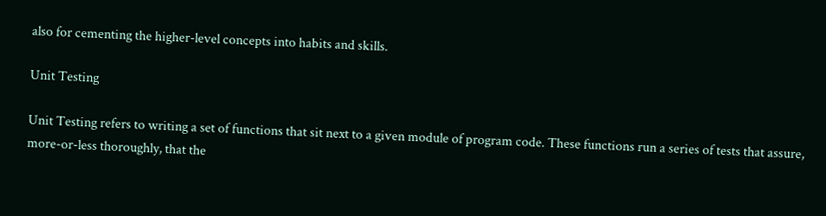also for cementing the higher-level concepts into habits and skills.

Unit Testing

Unit Testing refers to writing a set of functions that sit next to a given module of program code. These functions run a series of tests that assure, more-or-less thoroughly, that the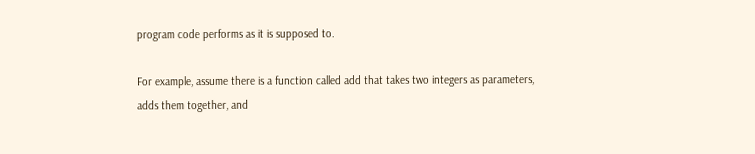program code performs as it is supposed to.

For example, assume there is a function called add that takes two integers as parameters, adds them together, and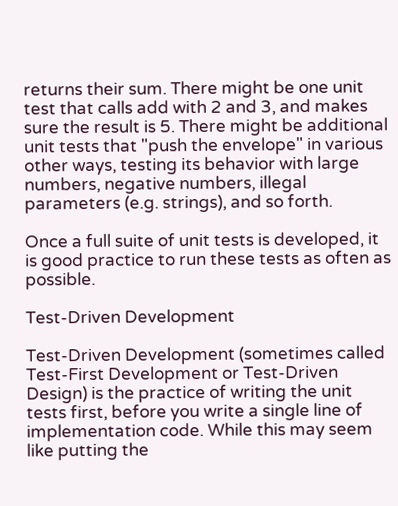returns their sum. There might be one unit test that calls add with 2 and 3, and makes sure the result is 5. There might be additional unit tests that "push the envelope" in various other ways, testing its behavior with large numbers, negative numbers, illegal parameters (e.g. strings), and so forth.

Once a full suite of unit tests is developed, it is good practice to run these tests as often as possible.

Test-Driven Development

Test-Driven Development (sometimes called Test-First Development or Test-Driven Design) is the practice of writing the unit tests first, before you write a single line of implementation code. While this may seem like putting the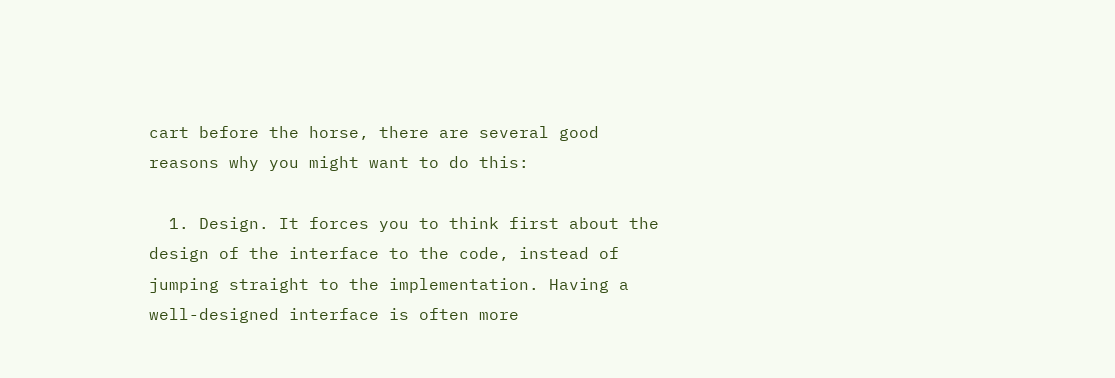cart before the horse, there are several good reasons why you might want to do this:

  1. Design. It forces you to think first about the design of the interface to the code, instead of jumping straight to the implementation. Having a well-designed interface is often more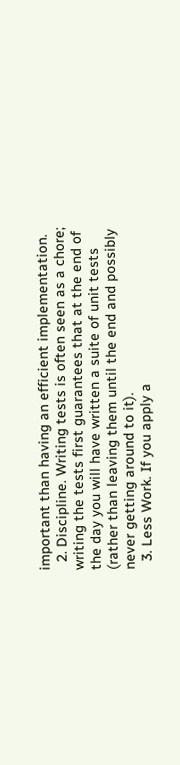important than having an efficient implementation.
  2. Discipline. Writing tests is often seen as a chore; writing the tests first guarantees that at the end of the day you will have written a suite of unit tests (rather than leaving them until the end and possibly never getting around to it).
  3. Less Work. If you apply a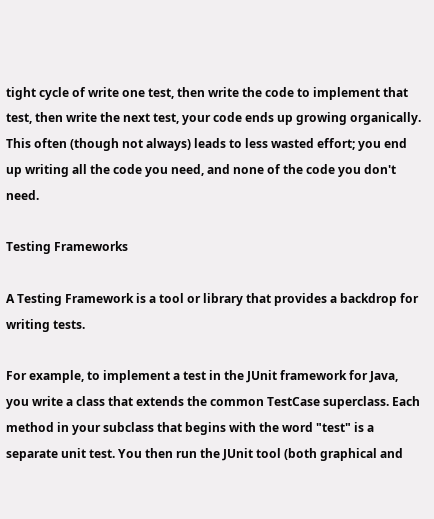tight cycle of write one test, then write the code to implement that test, then write the next test, your code ends up growing organically. This often (though not always) leads to less wasted effort; you end up writing all the code you need, and none of the code you don't need.

Testing Frameworks

A Testing Framework is a tool or library that provides a backdrop for writing tests.

For example, to implement a test in the JUnit framework for Java, you write a class that extends the common TestCase superclass. Each method in your subclass that begins with the word "test" is a separate unit test. You then run the JUnit tool (both graphical and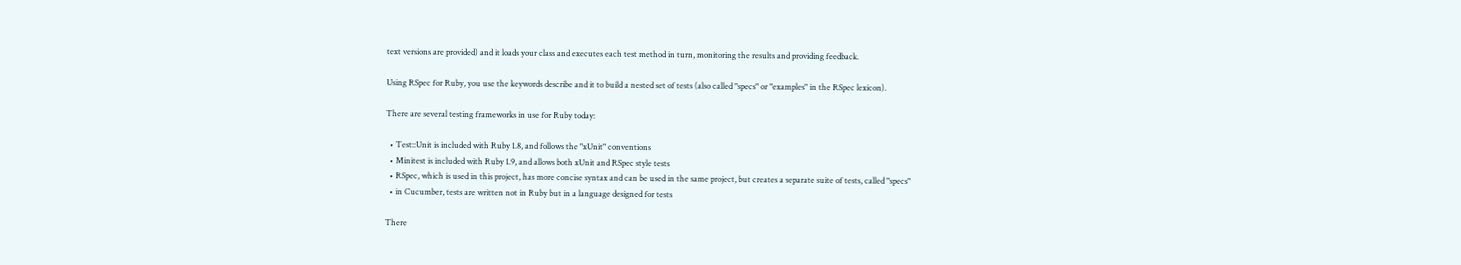text versions are provided) and it loads your class and executes each test method in turn, monitoring the results and providing feedback.

Using RSpec for Ruby, you use the keywords describe and it to build a nested set of tests (also called "specs" or "examples" in the RSpec lexicon).

There are several testing frameworks in use for Ruby today:

  • Test::Unit is included with Ruby 1.8, and follows the "xUnit" conventions
  • Minitest is included with Ruby 1.9, and allows both xUnit and RSpec style tests
  • RSpec, which is used in this project, has more concise syntax and can be used in the same project, but creates a separate suite of tests, called "specs"
  • in Cucumber, tests are written not in Ruby but in a language designed for tests

There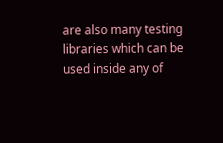are also many testing libraries which can be used inside any of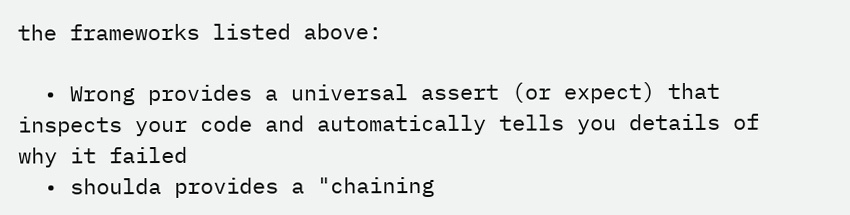the frameworks listed above:

  • Wrong provides a universal assert (or expect) that inspects your code and automatically tells you details of why it failed
  • shoulda provides a "chaining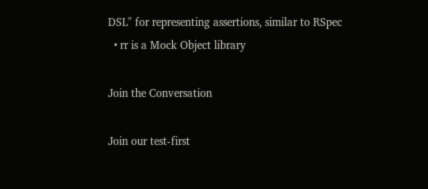DSL" for representing assertions, similar to RSpec
  • rr is a Mock Object library

Join the Conversation

Join our test-first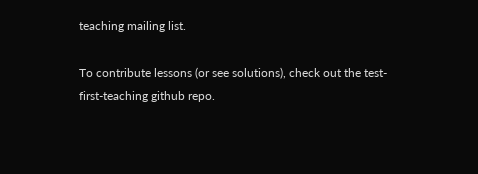teaching mailing list.

To contribute lessons (or see solutions), check out the test-first-teaching github repo.